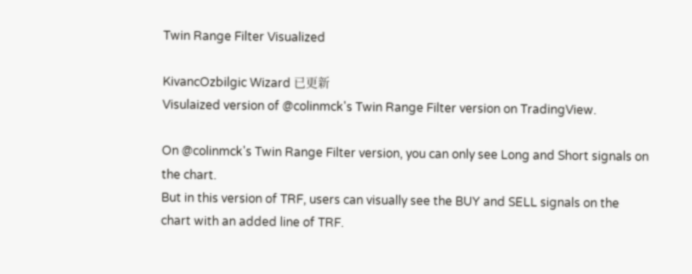Twin Range Filter Visualized

KivancOzbilgic Wizard 已更新
Visulaized version of @colinmck's Twin Range Filter version on TradingView.

On @colinmck's Twin Range Filter version, you can only see Long and Short signals on the chart.
But in this version of TRF, users can visually see the BUY and SELL signals on the chart with an added line of TRF.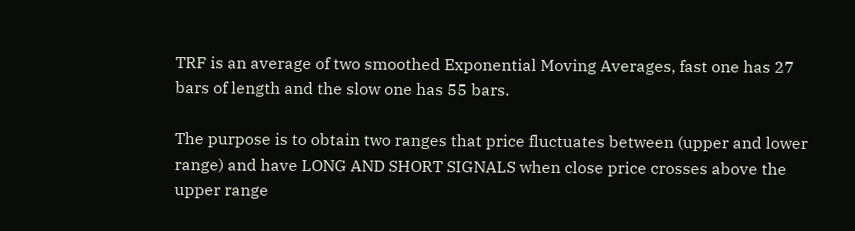TRF is an average of two smoothed Exponential Moving Averages, fast one has 27 bars of length and the slow one has 55 bars.

The purpose is to obtain two ranges that price fluctuates between (upper and lower range) and have LONG AND SHORT SIGNALS when close price crosses above the upper range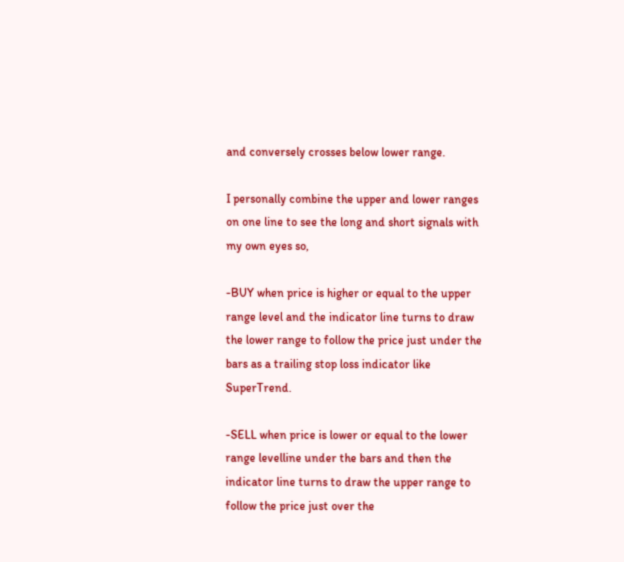and conversely crosses below lower range.

I personally combine the upper and lower ranges on one line to see the long and short signals with my own eyes so,

-BUY when price is higher or equal to the upper range level and the indicator line turns to draw the lower range to follow the price just under the bars as a trailing stop loss indicator like SuperTrend.

-SELL when price is lower or equal to the lower range levelline under the bars and then the indicator line turns to draw the upper range to follow the price just over the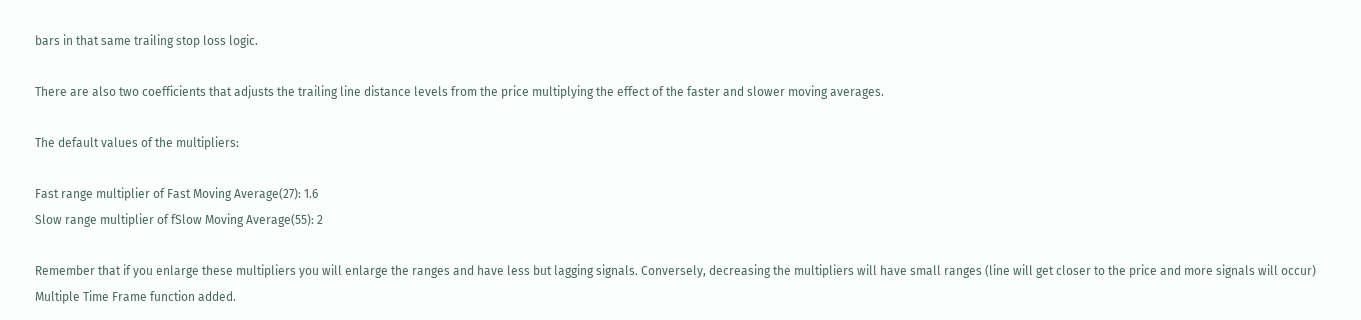bars in that same trailing stop loss logic.

There are also two coefficients that adjusts the trailing line distance levels from the price multiplying the effect of the faster and slower moving averages.

The default values of the multipliers:

Fast range multiplier of Fast Moving Average(27): 1.6
Slow range multiplier of fSlow Moving Average(55): 2

Remember that if you enlarge these multipliers you will enlarge the ranges and have less but lagging signals. Conversely, decreasing the multipliers will have small ranges (line will get closer to the price and more signals will occur)
Multiple Time Frame function added.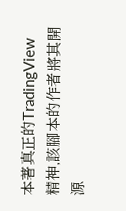本著真正的TradingView精神,該腳本的作者將其開源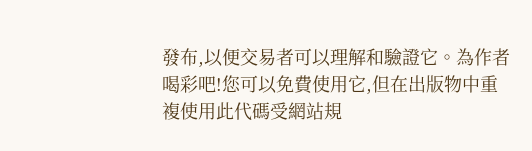發布,以便交易者可以理解和驗證它。為作者喝彩吧!您可以免費使用它,但在出版物中重複使用此代碼受網站規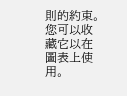則的約束。 您可以收藏它以在圖表上使用。